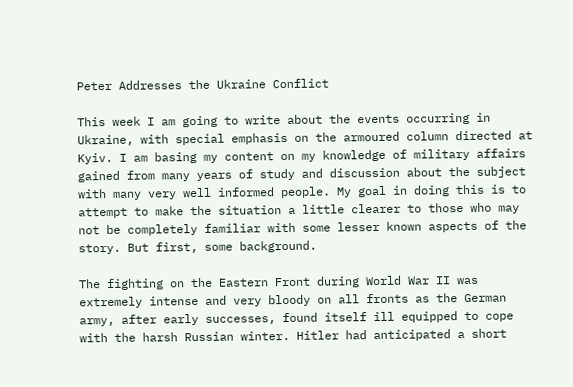Peter Addresses the Ukraine Conflict

This week I am going to write about the events occurring in Ukraine, with special emphasis on the armoured column directed at Kyiv. I am basing my content on my knowledge of military affairs gained from many years of study and discussion about the subject with many very well informed people. My goal in doing this is to attempt to make the situation a little clearer to those who may not be completely familiar with some lesser known aspects of the story. But first, some background.

The fighting on the Eastern Front during World War II was extremely intense and very bloody on all fronts as the German army, after early successes, found itself ill equipped to cope with the harsh Russian winter. Hitler had anticipated a short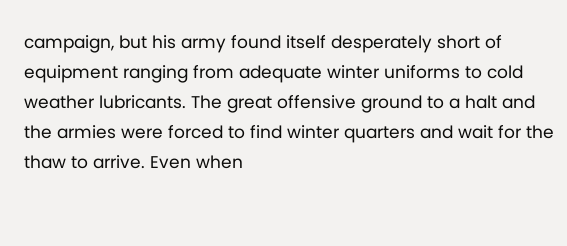campaign, but his army found itself desperately short of equipment ranging from adequate winter uniforms to cold weather lubricants. The great offensive ground to a halt and the armies were forced to find winter quarters and wait for the thaw to arrive. Even when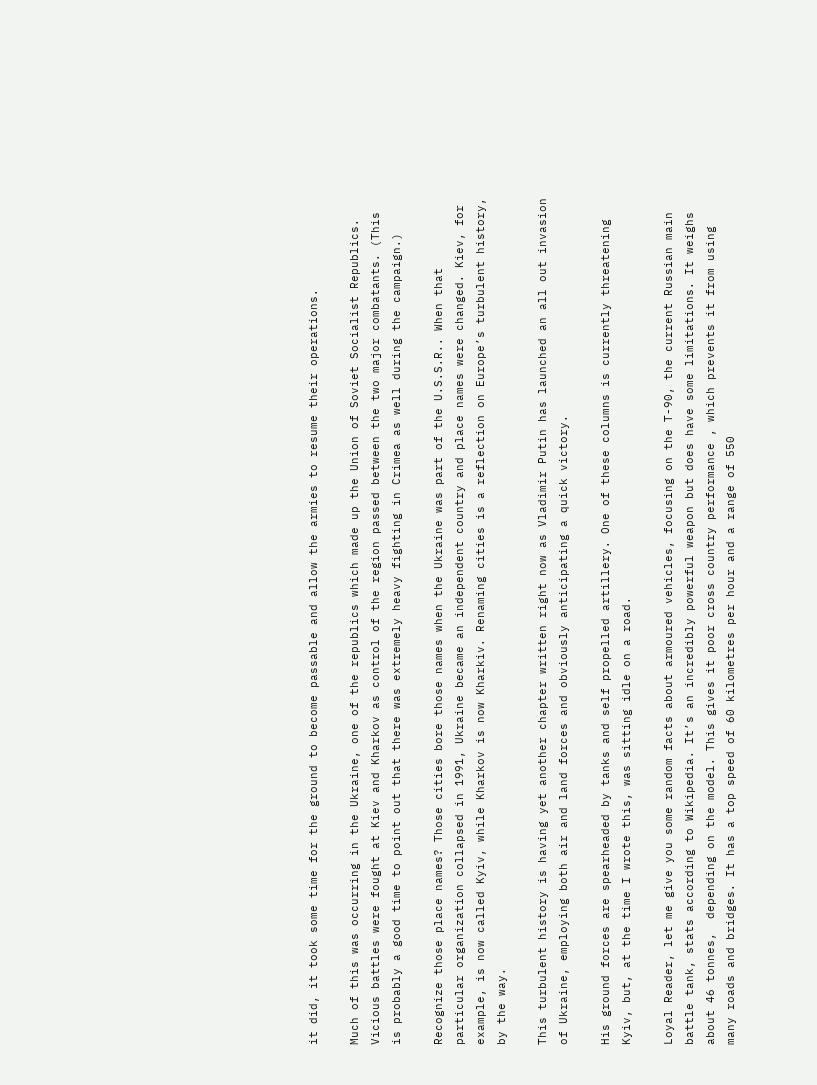it did, it took some time for the ground to become passable and allow the armies to resume their operations.

Much of this was occurring in the Ukraine, one of the republics which made up the Union of Soviet Socialist Republics. Vicious battles were fought at Kiev and Kharkov as control of the region passed between the two major combatants. (This is probably a good time to point out that there was extremely heavy fighting in Crimea as well during the campaign.)

Recognize those place names? Those cities bore those names when the Ukraine was part of the U.S.S.R.. When that particular organization collapsed in 1991, Ukraine became an independent country and place names were changed. Kiev, for example, is now called Kyiv, while Kharkov is now Kharkiv. Renaming cities is a reflection on Europe’s turbulent history, by the way.

This turbulent history is having yet another chapter written right now as Vladimir Putin has launched an all out invasion of Ukraine, employing both air and land forces and obviously anticipating a quick victory.

His ground forces are spearheaded by tanks and self propelled artillery. One of these columns is currently threatening Kyiv, but, at the time I wrote this, was sitting idle on a road.

Loyal Reader, let me give you some random facts about armoured vehicles, focusing on the T-90, the current Russian main battle tank, stats according to Wikipedia. It’s an incredibly powerful weapon but does have some limitations. It weighs about 46 tonnes,  depending on the model. This gives it poor cross country performance , which prevents it from using many roads and bridges. It has a top speed of 60 kilometres per hour and a range of 550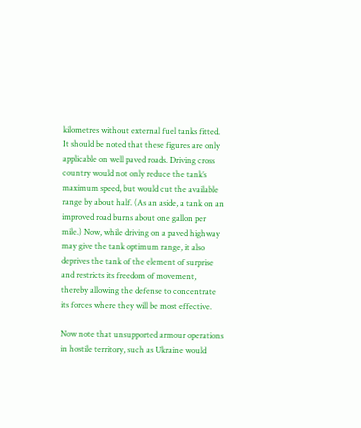kilometres without external fuel tanks fitted. It should be noted that these figures are only applicable on well paved roads. Driving cross country would not only reduce the tank’s maximum speed, but would cut the available range by about half. (As an aside, a tank on an improved road burns about one gallon per mile.) Now, while driving on a paved highway may give the tank optimum range, it also deprives the tank of the element of surprise and restricts its freedom of movement, thereby allowing the defense to concentrate its forces where they will be most effective.

Now note that unsupported armour operations in hostile territory, such as Ukraine would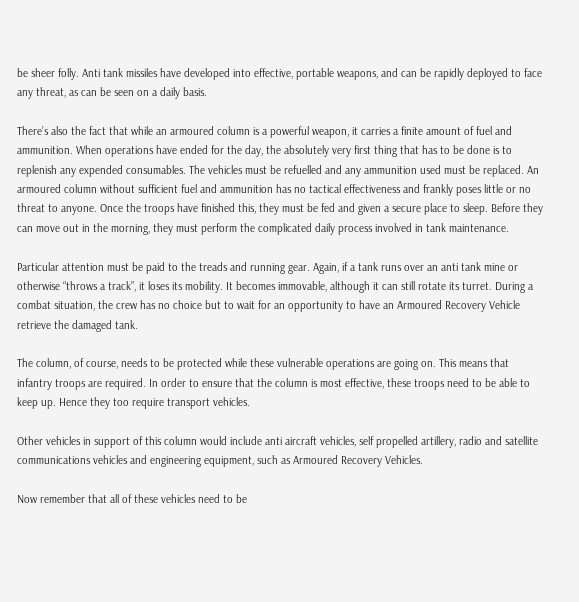be sheer folly. Anti tank missiles have developed into effective, portable weapons, and can be rapidly deployed to face any threat, as can be seen on a daily basis.

There’s also the fact that while an armoured column is a powerful weapon, it carries a finite amount of fuel and ammunition. When operations have ended for the day, the absolutely very first thing that has to be done is to replenish any expended consumables. The vehicles must be refuelled and any ammunition used must be replaced. An armoured column without sufficient fuel and ammunition has no tactical effectiveness and frankly poses little or no threat to anyone. Once the troops have finished this, they must be fed and given a secure place to sleep. Before they can move out in the morning, they must perform the complicated daily process involved in tank maintenance.

Particular attention must be paid to the treads and running gear. Again, if a tank runs over an anti tank mine or otherwise “throws a track”, it loses its mobility. It becomes immovable, although it can still rotate its turret. During a combat situation, the crew has no choice but to wait for an opportunity to have an Armoured Recovery Vehicle retrieve the damaged tank.

The column, of course, needs to be protected while these vulnerable operations are going on. This means that infantry troops are required. In order to ensure that the column is most effective, these troops need to be able to keep up. Hence they too require transport vehicles.

Other vehicles in support of this column would include anti aircraft vehicles, self propelled artillery, radio and satellite communications vehicles and engineering equipment, such as Armoured Recovery Vehicles.

Now remember that all of these vehicles need to be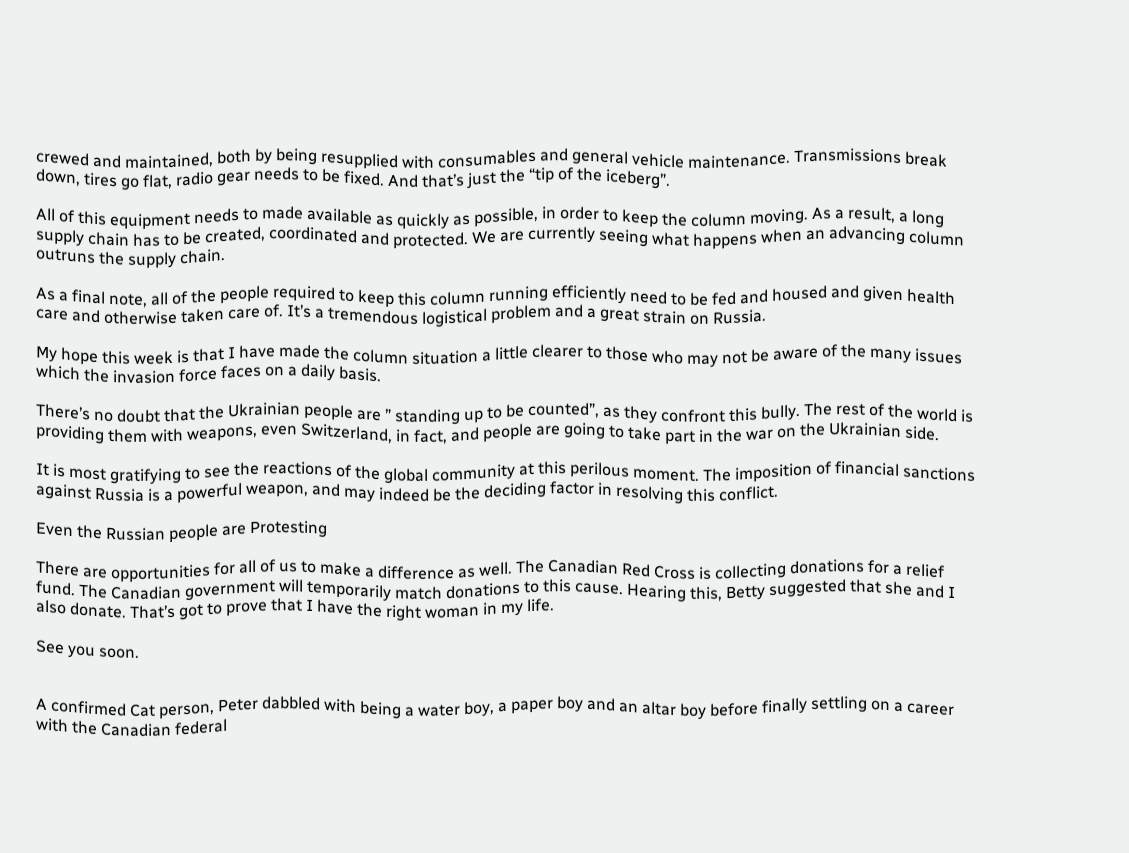crewed and maintained, both by being resupplied with consumables and general vehicle maintenance. Transmissions break down, tires go flat, radio gear needs to be fixed. And that’s just the “tip of the iceberg”.

All of this equipment needs to made available as quickly as possible, in order to keep the column moving. As a result, a long supply chain has to be created, coordinated and protected. We are currently seeing what happens when an advancing column outruns the supply chain.

As a final note, all of the people required to keep this column running efficiently need to be fed and housed and given health care and otherwise taken care of. It’s a tremendous logistical problem and a great strain on Russia.

My hope this week is that I have made the column situation a little clearer to those who may not be aware of the many issues which the invasion force faces on a daily basis.

There’s no doubt that the Ukrainian people are ” standing up to be counted”, as they confront this bully. The rest of the world is providing them with weapons, even Switzerland, in fact, and people are going to take part in the war on the Ukrainian side.

It is most gratifying to see the reactions of the global community at this perilous moment. The imposition of financial sanctions against Russia is a powerful weapon, and may indeed be the deciding factor in resolving this conflict.

Even the Russian people are Protesting

There are opportunities for all of us to make a difference as well. The Canadian Red Cross is collecting donations for a relief fund. The Canadian government will temporarily match donations to this cause. Hearing this, Betty suggested that she and I also donate. That’s got to prove that I have the right woman in my life.

See you soon.


A confirmed Cat person, Peter dabbled with being a water boy, a paper boy and an altar boy before finally settling on a career with the Canadian federal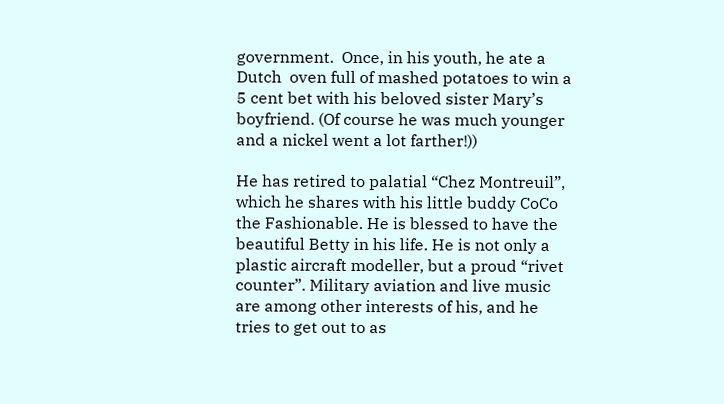government.  Once, in his youth, he ate a Dutch  oven full of mashed potatoes to win a 5 cent bet with his beloved sister Mary’s boyfriend. (Of course he was much younger and a nickel went a lot farther!))

He has retired to palatial “Chez Montreuil”, which he shares with his little buddy CoCo the Fashionable. He is blessed to have the beautiful Betty in his life. He is not only a plastic aircraft modeller, but a proud “rivet counter”. Military aviation and live music are among other interests of his, and he tries to get out to as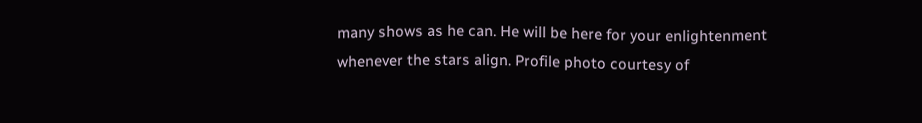many shows as he can. He will be here for your enlightenment whenever the stars align. Profile photo courtesy of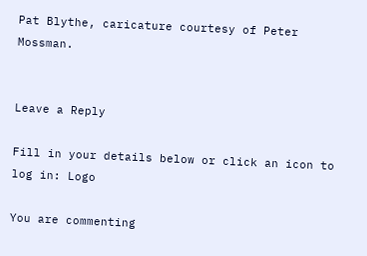Pat Blythe, caricature courtesy of Peter Mossman.


Leave a Reply

Fill in your details below or click an icon to log in: Logo

You are commenting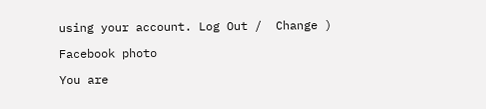using your account. Log Out /  Change )

Facebook photo

You are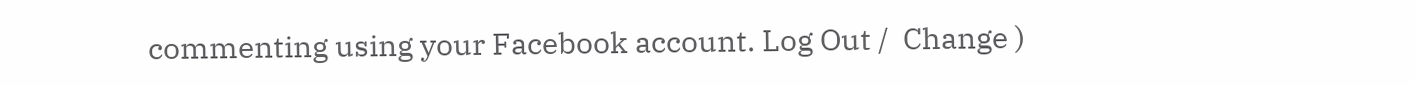commenting using your Facebook account. Log Out /  Change )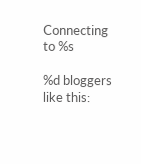Connecting to %s

%d bloggers like this: